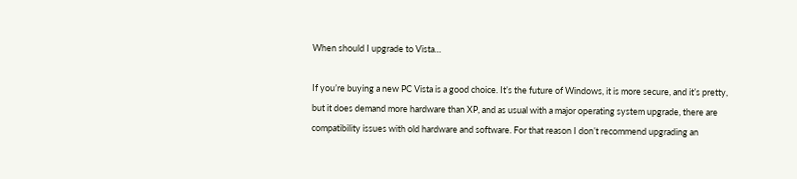When should I upgrade to Vista…

If you’re buying a new PC Vista is a good choice. It’s the future of Windows, it is more secure, and it’s pretty, but it does demand more hardware than XP, and as usual with a major operating system upgrade, there are compatibility issues with old hardware and software. For that reason I don’t recommend upgrading an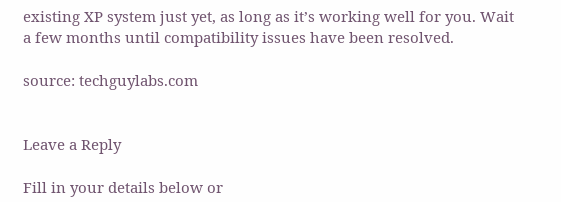existing XP system just yet, as long as it’s working well for you. Wait a few months until compatibility issues have been resolved.

source: techguylabs.com


Leave a Reply

Fill in your details below or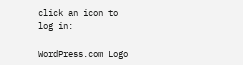click an icon to log in:

WordPress.com Logo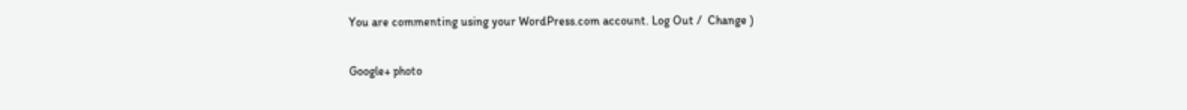You are commenting using your WordPress.com account. Log Out /  Change )

Google+ photo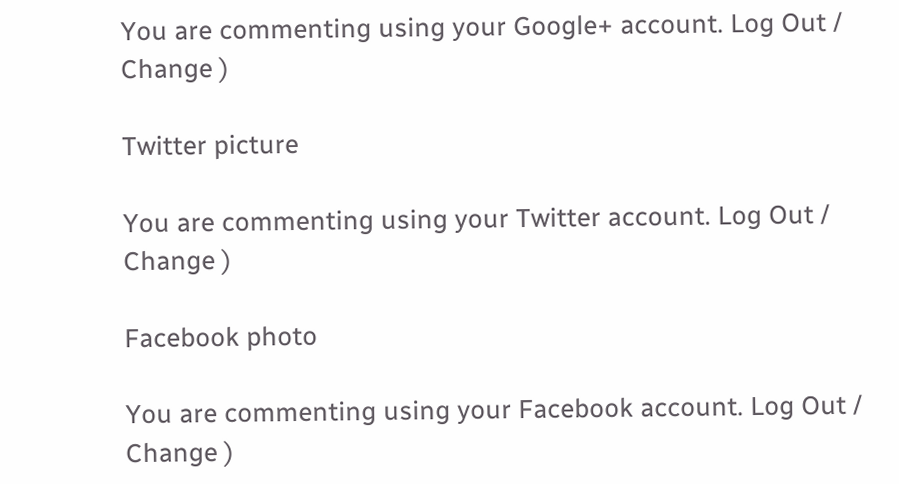You are commenting using your Google+ account. Log Out /  Change )

Twitter picture

You are commenting using your Twitter account. Log Out /  Change )

Facebook photo

You are commenting using your Facebook account. Log Out /  Change )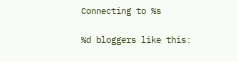Connecting to %s

%d bloggers like this: